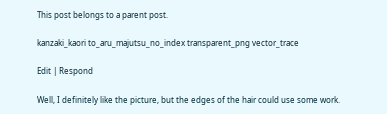This post belongs to a parent post.

kanzaki_kaori to_aru_majutsu_no_index transparent_png vector_trace

Edit | Respond

Well, I definitely like the picture, but the edges of the hair could use some work.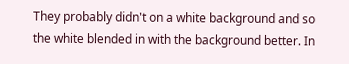They probably didn't on a white background and so the white blended in with the background better. In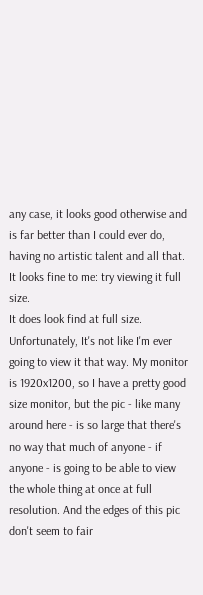any case, it looks good otherwise and is far better than I could ever do, having no artistic talent and all that.
It looks fine to me: try viewing it full size.
It does look find at full size. Unfortunately, It's not like I'm ever going to view it that way. My monitor is 1920x1200, so I have a pretty good size monitor, but the pic - like many around here - is so large that there's no way that much of anyone - if anyone - is going to be able to view the whole thing at once at full resolution. And the edges of this pic don't seem to fair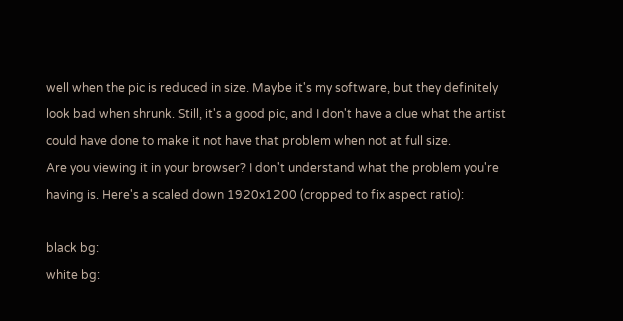well when the pic is reduced in size. Maybe it's my software, but they definitely look bad when shrunk. Still, it's a good pic, and I don't have a clue what the artist could have done to make it not have that problem when not at full size.
Are you viewing it in your browser? I don't understand what the problem you're having is. Here's a scaled down 1920x1200 (cropped to fix aspect ratio):

black bg:
white bg: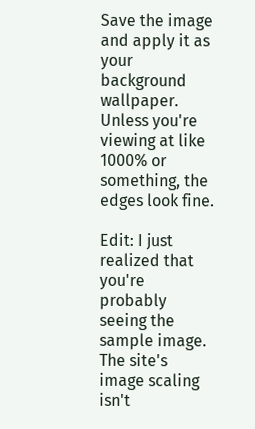Save the image and apply it as your background wallpaper. Unless you're viewing at like 1000% or something, the edges look fine.

Edit: I just realized that you're probably seeing the sample image. The site's image scaling isn't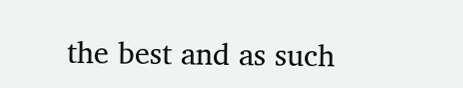the best and as such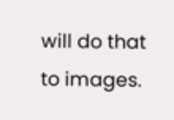will do that to images.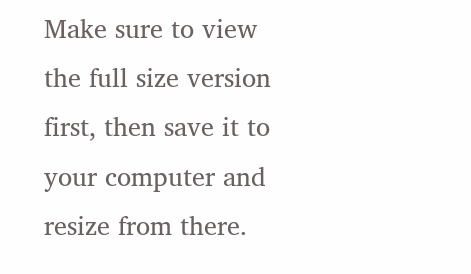Make sure to view the full size version first, then save it to your computer and resize from there.